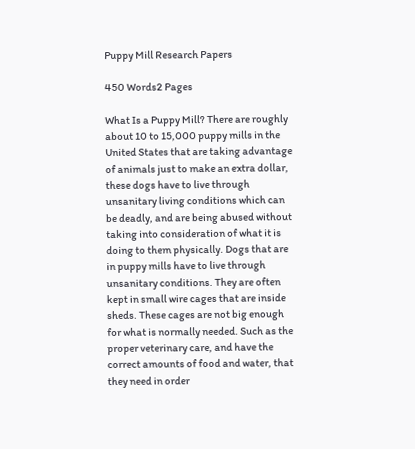Puppy Mill Research Papers

450 Words2 Pages

What Is a Puppy Mill? There are roughly about 10 to 15,000 puppy mills in the United States that are taking advantage of animals just to make an extra dollar, these dogs have to live through unsanitary living conditions which can be deadly, and are being abused without taking into consideration of what it is doing to them physically. Dogs that are in puppy mills have to live through unsanitary conditions. They are often kept in small wire cages that are inside sheds. These cages are not big enough for what is normally needed. Such as the proper veterinary care, and have the correct amounts of food and water, that they need in order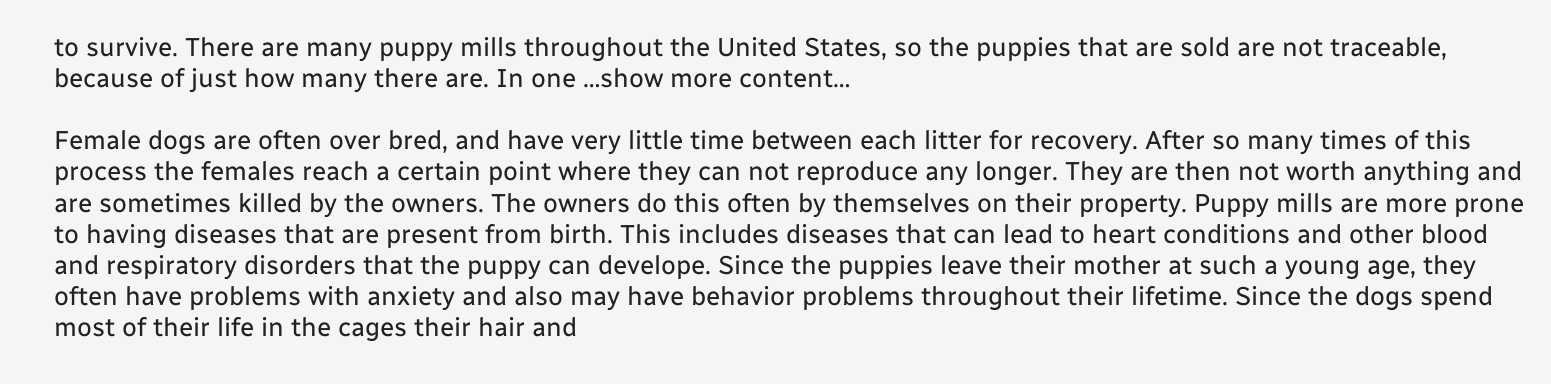to survive. There are many puppy mills throughout the United States, so the puppies that are sold are not traceable, because of just how many there are. In one …show more content…

Female dogs are often over bred, and have very little time between each litter for recovery. After so many times of this process the females reach a certain point where they can not reproduce any longer. They are then not worth anything and are sometimes killed by the owners. The owners do this often by themselves on their property. Puppy mills are more prone to having diseases that are present from birth. This includes diseases that can lead to heart conditions and other blood and respiratory disorders that the puppy can develope. Since the puppies leave their mother at such a young age, they often have problems with anxiety and also may have behavior problems throughout their lifetime. Since the dogs spend most of their life in the cages their hair and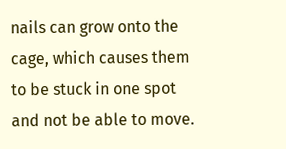nails can grow onto the cage, which causes them to be stuck in one spot and not be able to move.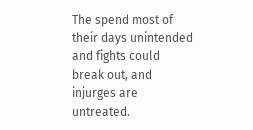The spend most of their days unintended and fights could break out, and injurges are untreated.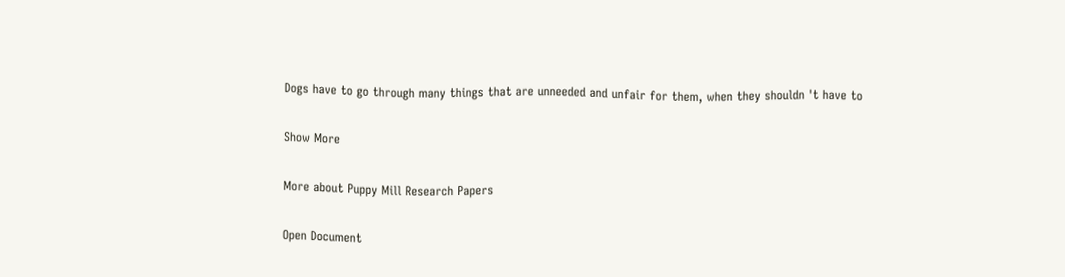Dogs have to go through many things that are unneeded and unfair for them, when they shouldn 't have to

Show More

More about Puppy Mill Research Papers

Open Document